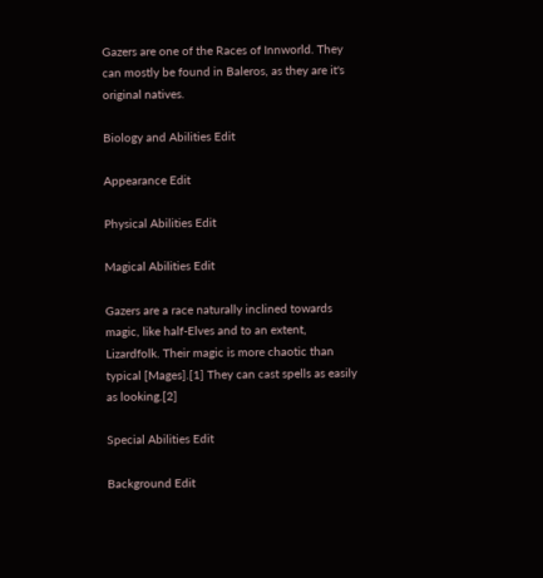Gazers are one of the Races of Innworld. They can mostly be found in Baleros, as they are it's original natives.

Biology and Abilities Edit

Appearance Edit

Physical Abilities Edit

Magical Abilities Edit

Gazers are a race naturally inclined towards magic, like half-Elves and to an extent, Lizardfolk. Their magic is more chaotic than typical [Mages].[1] They can cast spells as easily as looking.[2]

Special Abilities Edit

Background Edit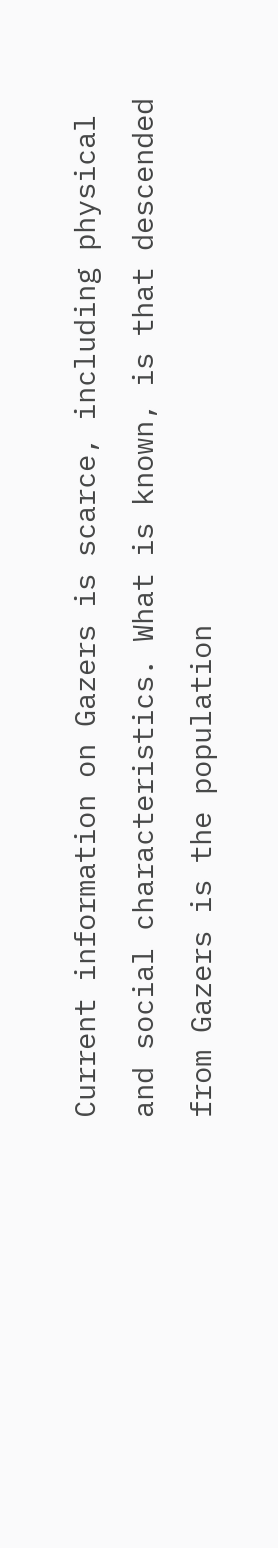Current information on Gazers is scarce, including physical and social characteristics. What is known, is that descended from Gazers is the population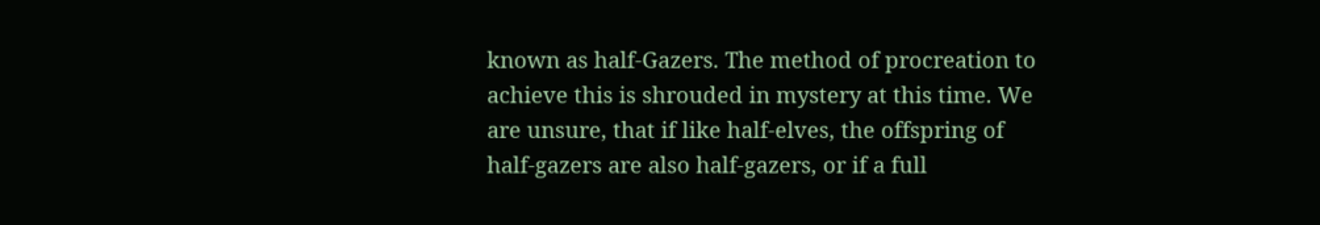known as half-Gazers. The method of procreation to achieve this is shrouded in mystery at this time. We are unsure, that if like half-elves, the offspring of half-gazers are also half-gazers, or if a full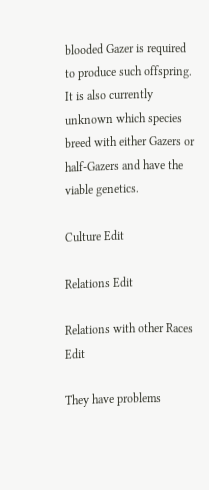blooded Gazer is required to produce such offspring. It is also currently unknown which species breed with either Gazers or half-Gazers and have the viable genetics.

Culture Edit

Relations Edit

Relations with other Races Edit

They have problems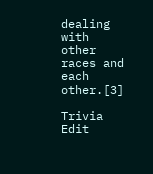dealing with other races and each other.[3]

Trivia Edit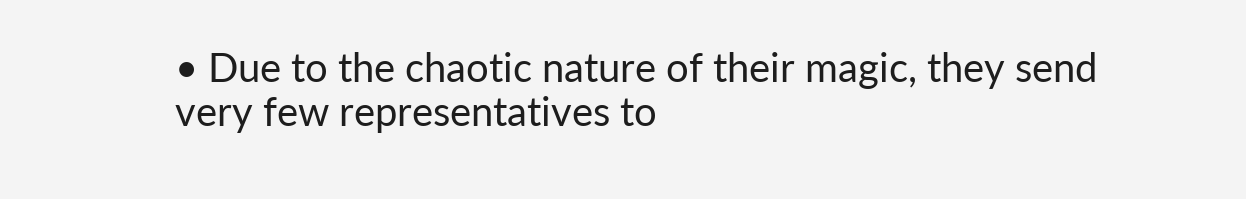• Due to the chaotic nature of their magic, they send very few representatives to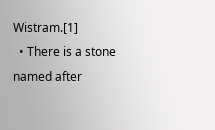Wistram.[1]
  • There is a stone named after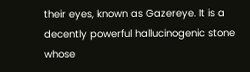their eyes, known as Gazereye. It is a decently powerful hallucinogenic stone whose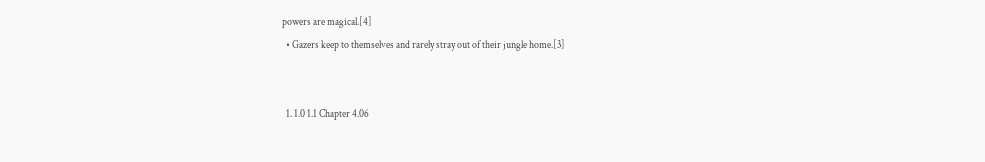powers are magical.[4]
  • Gazers keep to themselves and rarely stray out of their jungle home.[3]


  1. 1.0 1.1 Chapter 4.06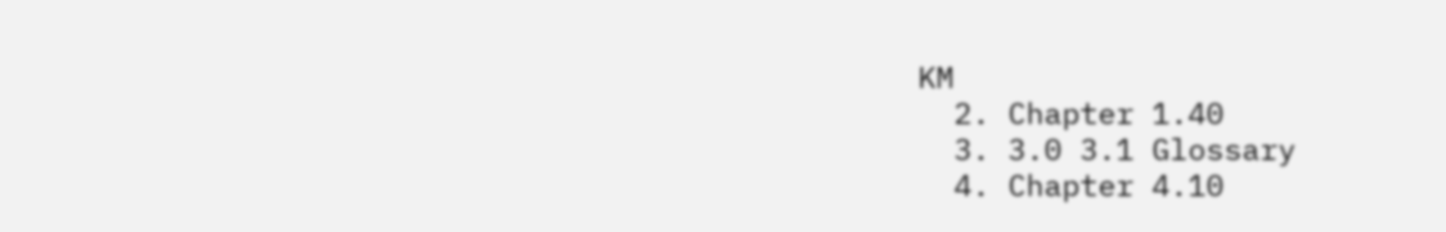KM
  2. Chapter 1.40
  3. 3.0 3.1 Glossary
  4. Chapter 4.10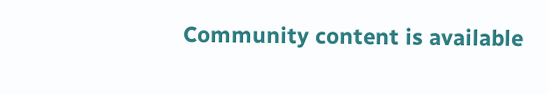Community content is available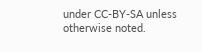under CC-BY-SA unless otherwise noted.